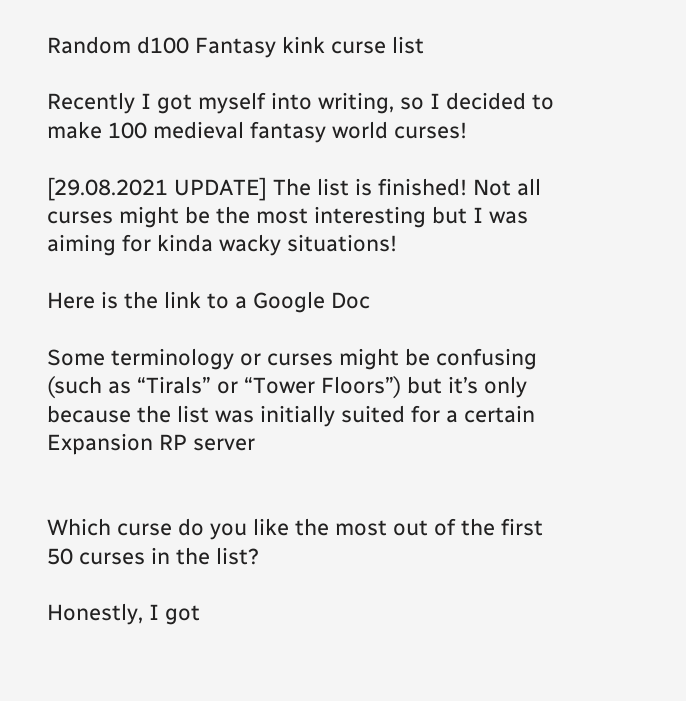Random d100 Fantasy kink curse list

Recently I got myself into writing, so I decided to make 100 medieval fantasy world curses!

[29.08.2021 UPDATE] The list is finished! Not all curses might be the most interesting but I was aiming for kinda wacky situations!

Here is the link to a Google Doc

Some terminology or curses might be confusing (such as “Tirals” or “Tower Floors”) but it’s only because the list was initially suited for a certain Expansion RP server


Which curse do you like the most out of the first 50 curses in the list?

Honestly, I got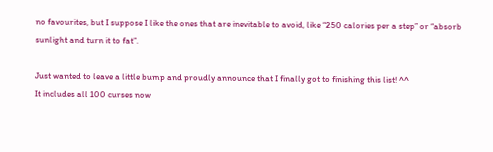no favourites, but I suppose I like the ones that are inevitable to avoid, like “250 calories per a step” or “absorb sunlight and turn it to fat”.

Just wanted to leave a little bump and proudly announce that I finally got to finishing this list! ^^
It includes all 100 curses now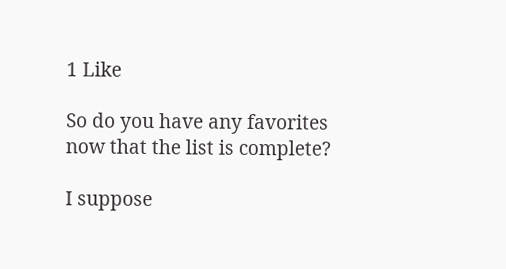1 Like

So do you have any favorites now that the list is complete?

I suppose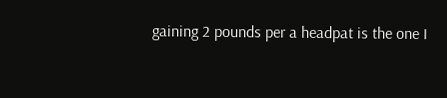gaining 2 pounds per a headpat is the one I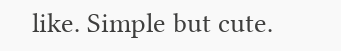like. Simple but cute.